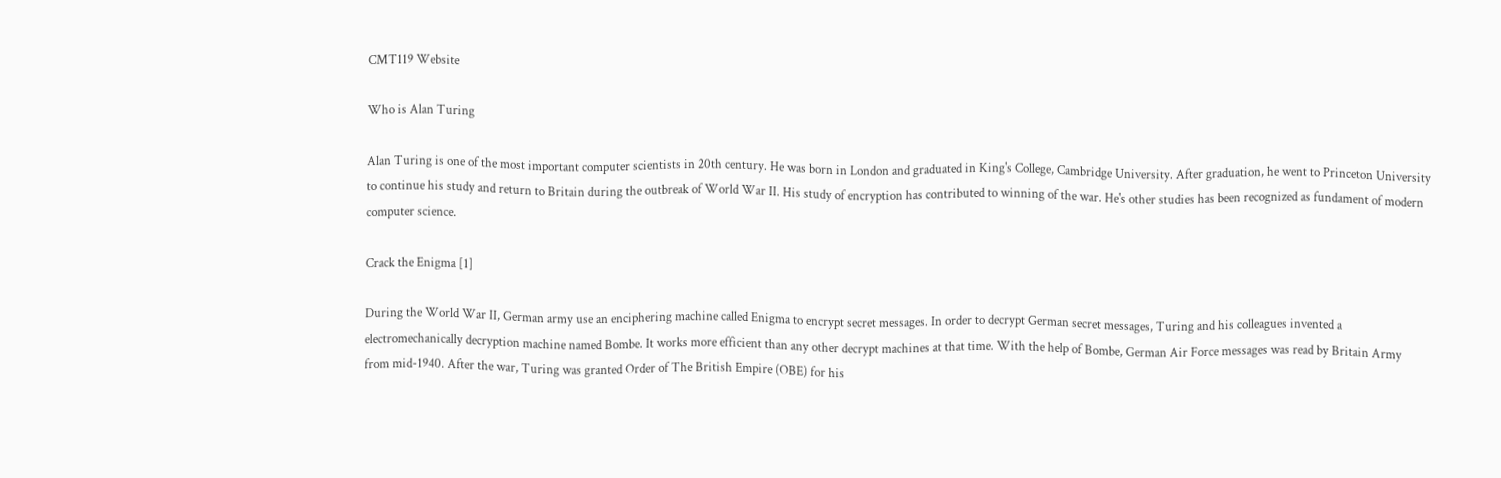CMT119 Website

Who is Alan Turing

Alan Turing is one of the most important computer scientists in 20th century. He was born in London and graduated in King's College, Cambridge University. After graduation, he went to Princeton University to continue his study and return to Britain during the outbreak of World War II. His study of encryption has contributed to winning of the war. He's other studies has been recognized as fundament of modern computer science.

Crack the Enigma [1]

During the World War II, German army use an enciphering machine called Enigma to encrypt secret messages. In order to decrypt German secret messages, Turing and his colleagues invented a electromechanically decryption machine named Bombe. It works more efficient than any other decrypt machines at that time. With the help of Bombe, German Air Force messages was read by Britain Army from mid-1940. After the war, Turing was granted Order of The British Empire (OBE) for his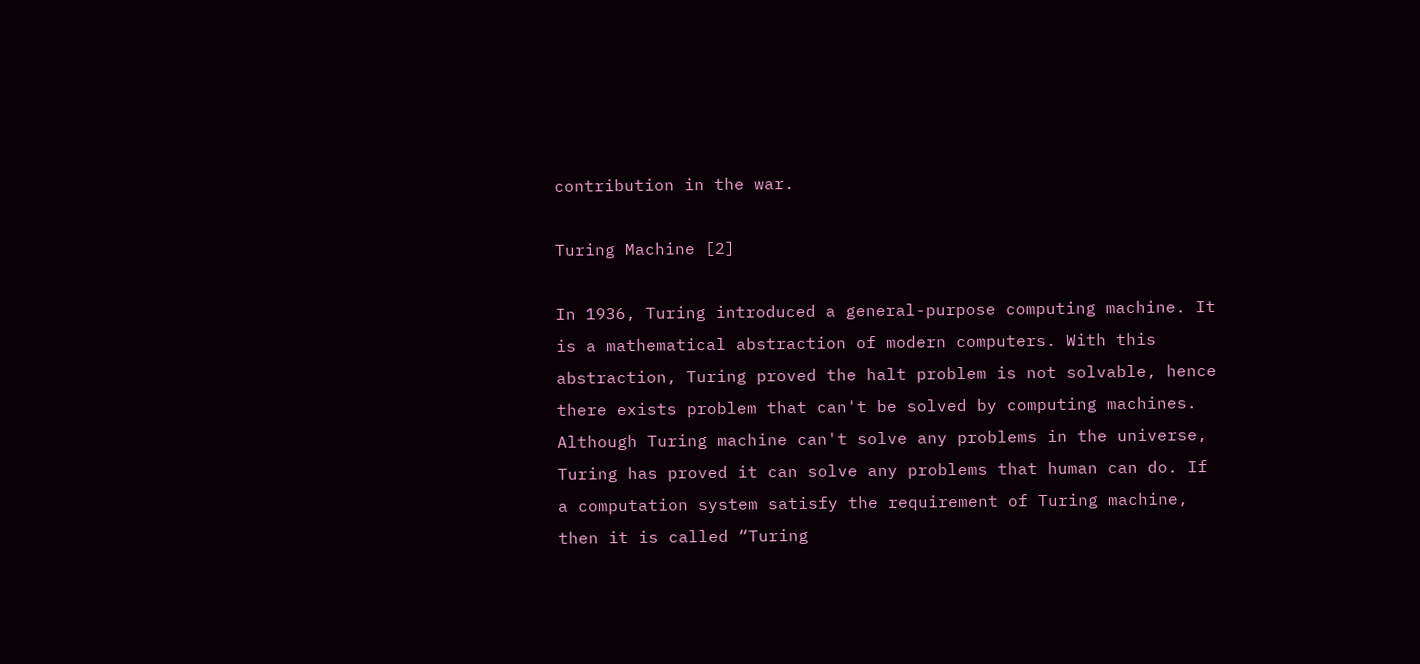contribution in the war.

Turing Machine [2]

In 1936, Turing introduced a general-purpose computing machine. It is a mathematical abstraction of modern computers. With this abstraction, Turing proved the halt problem is not solvable, hence there exists problem that can't be solved by computing machines. Although Turing machine can't solve any problems in the universe, Turing has proved it can solve any problems that human can do. If a computation system satisfy the requirement of Turing machine, then it is called “Turing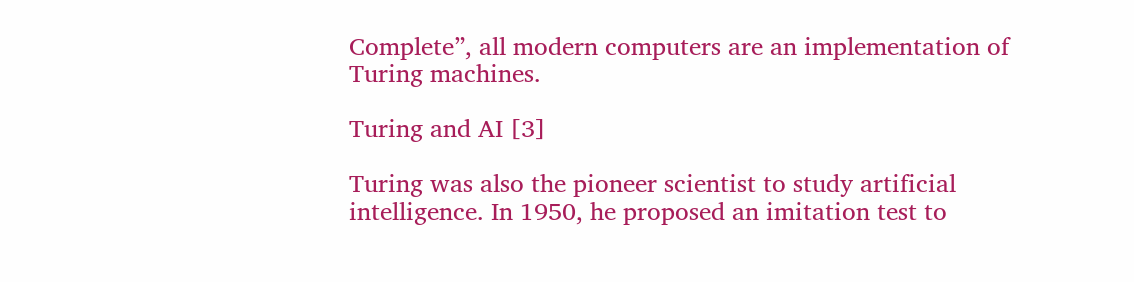Complete”, all modern computers are an implementation of Turing machines.

Turing and AI [3]

Turing was also the pioneer scientist to study artificial intelligence. In 1950, he proposed an imitation test to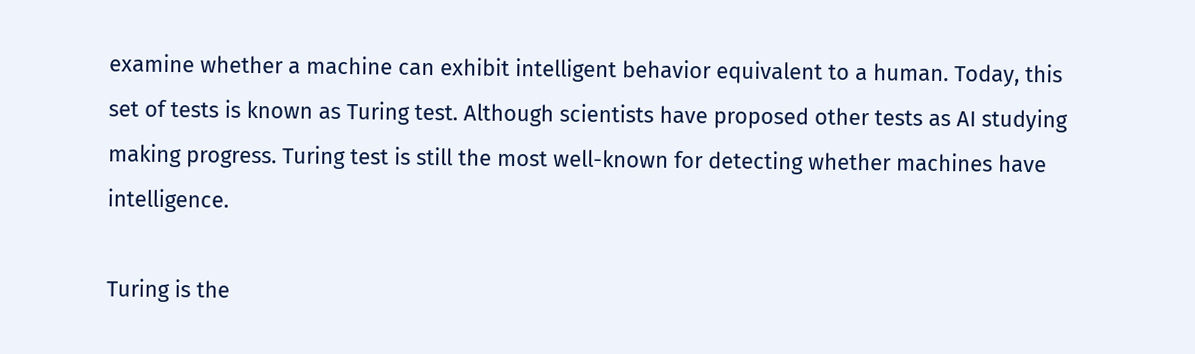examine whether a machine can exhibit intelligent behavior equivalent to a human. Today, this set of tests is known as Turing test. Although scientists have proposed other tests as AI studying making progress. Turing test is still the most well-known for detecting whether machines have intelligence.

Turing is the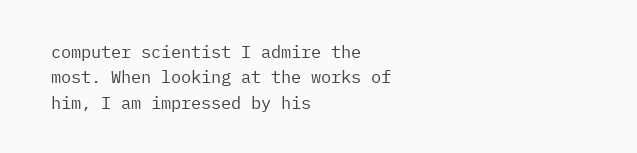computer scientist I admire the most. When looking at the works of him, I am impressed by his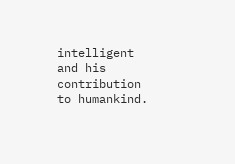intelligent and his contribution to humankind.